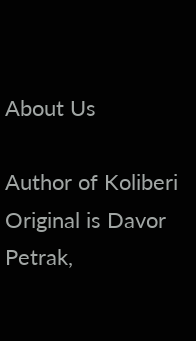About Us

Author of Koliberi Original is Davor Petrak,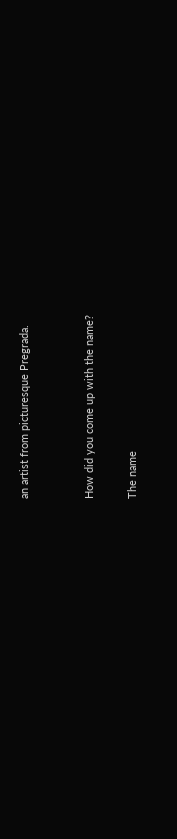an artist from picturesque Pregrada.


How did you come up with the name?

The name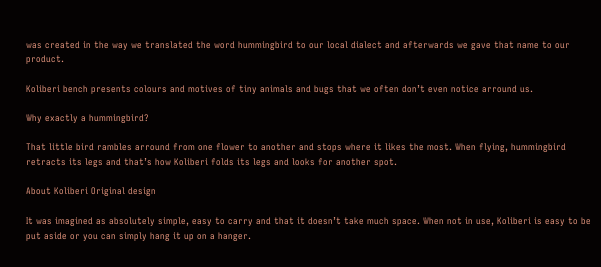was created in the way we translated the word hummingbird to our local dialect and afterwards we gave that name to our product.

Koliberi bench presents colours and motives of tiny animals and bugs that we often don’t even notice arround us.

Why exactly a hummingbird?

That little bird rambles arround from one flower to another and stops where it likes the most. When flying, hummingbird retracts its legs and that’s how Koliberi folds its legs and looks for another spot.

About Koliberi Original design

It was imagined as absolutely simple, easy to carry and that it doesn’t take much space. When not in use, Koliberi is easy to be put aside or you can simply hang it up on a hanger.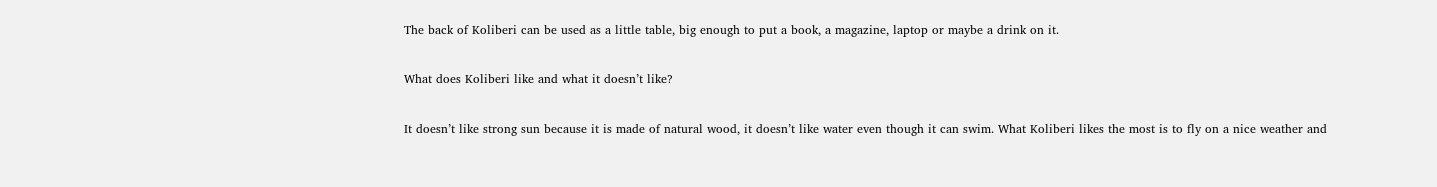The back of Koliberi can be used as a little table, big enough to put a book, a magazine, laptop or maybe a drink on it.

What does Koliberi like and what it doesn’t like?

It doesn’t like strong sun because it is made of natural wood, it doesn’t like water even though it can swim. What Koliberi likes the most is to fly on a nice weather and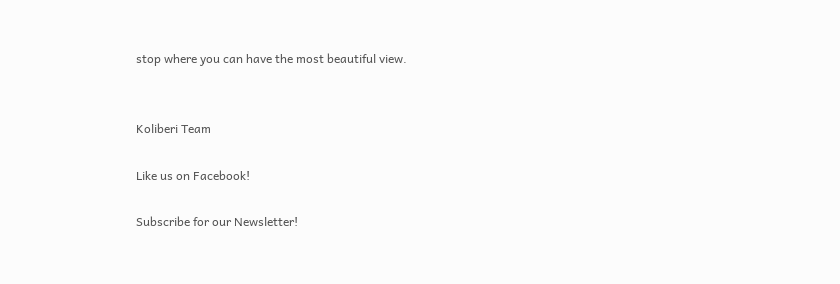stop where you can have the most beautiful view.


Koliberi Team

Like us on Facebook!

Subscribe for our Newsletter!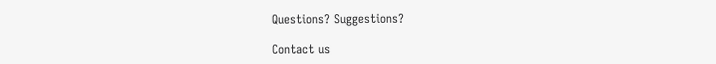Questions? Suggestions?

Contact us